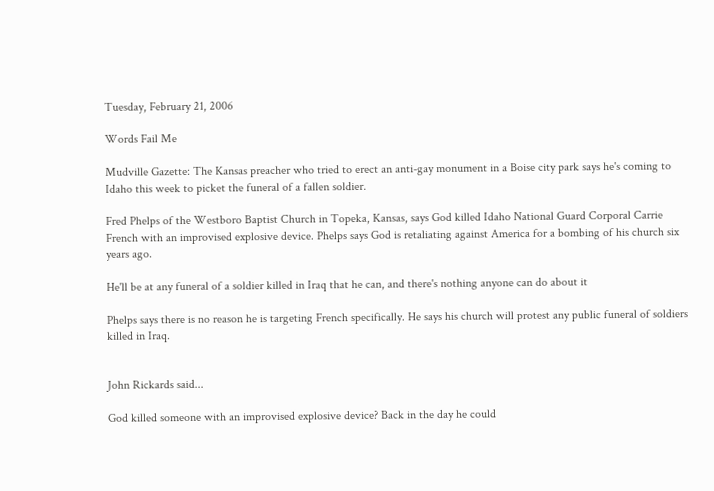Tuesday, February 21, 2006

Words Fail Me

Mudville Gazette: The Kansas preacher who tried to erect an anti-gay monument in a Boise city park says he's coming to Idaho this week to picket the funeral of a fallen soldier.

Fred Phelps of the Westboro Baptist Church in Topeka, Kansas, says God killed Idaho National Guard Corporal Carrie French with an improvised explosive device. Phelps says God is retaliating against America for a bombing of his church six years ago.

He'll be at any funeral of a soldier killed in Iraq that he can, and there's nothing anyone can do about it

Phelps says there is no reason he is targeting French specifically. He says his church will protest any public funeral of soldiers killed in Iraq.


John Rickards said...

God killed someone with an improvised explosive device? Back in the day he could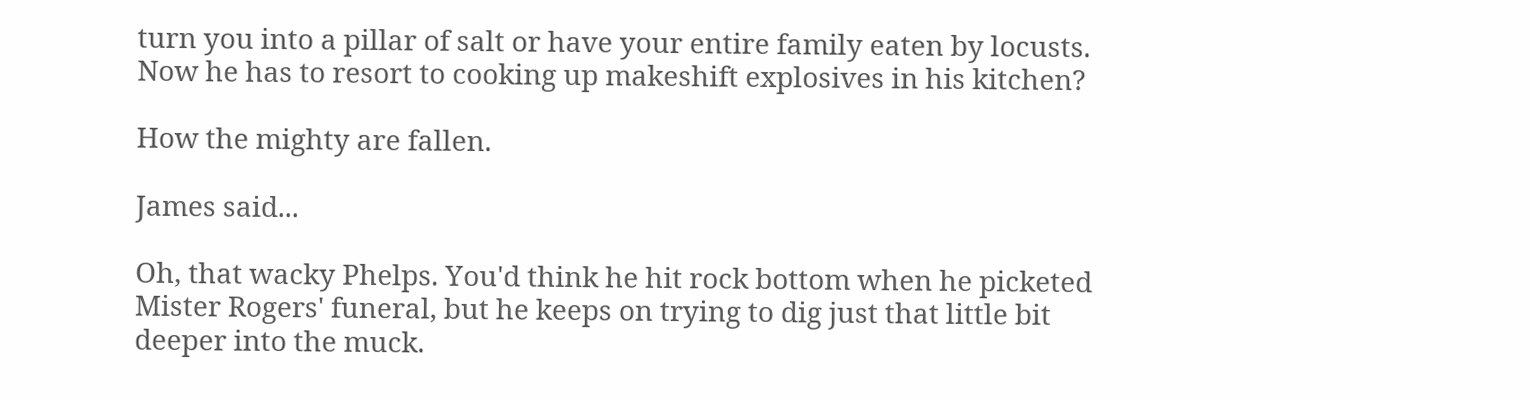turn you into a pillar of salt or have your entire family eaten by locusts. Now he has to resort to cooking up makeshift explosives in his kitchen?

How the mighty are fallen.

James said...

Oh, that wacky Phelps. You'd think he hit rock bottom when he picketed Mister Rogers' funeral, but he keeps on trying to dig just that little bit deeper into the muck.